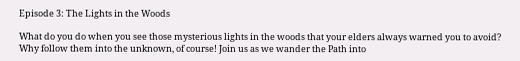Episode 3: The Lights in the Woods

What do you do when you see those mysterious lights in the woods that your elders always warned you to avoid? Why follow them into the unknown, of course! Join us as we wander the Path into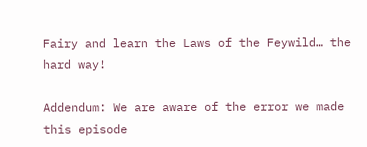Fairy and learn the Laws of the Feywild… the hard way!

Addendum: We are aware of the error we made this episode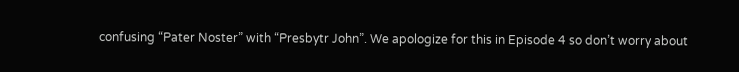confusing “Pater Noster” with “Presbytr John”. We apologize for this in Episode 4 so don’t worry about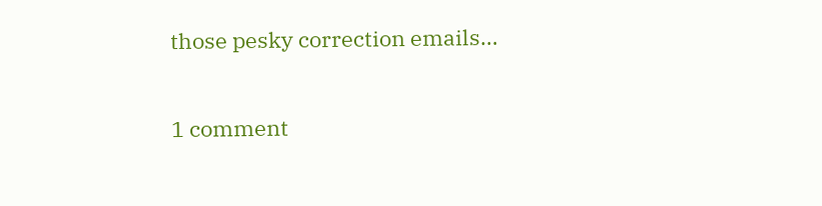those pesky correction emails…

1 comment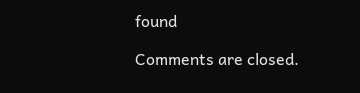found

Comments are closed.